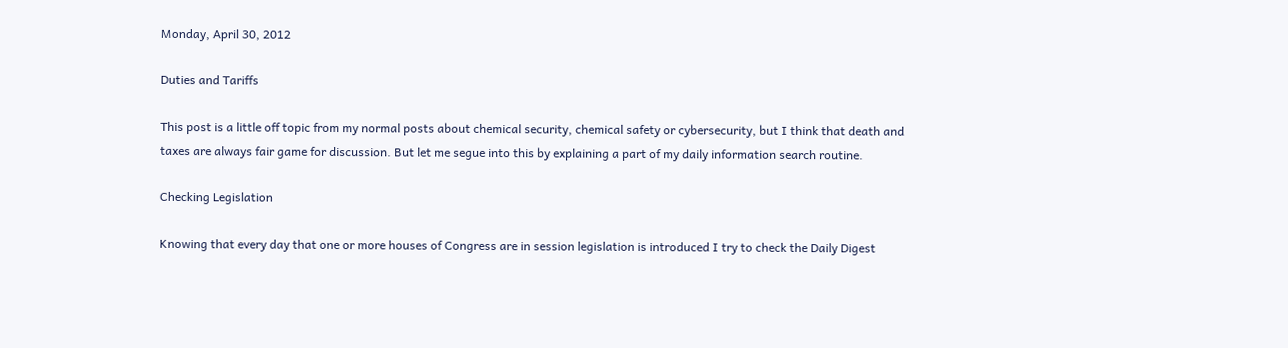Monday, April 30, 2012

Duties and Tariffs

This post is a little off topic from my normal posts about chemical security, chemical safety or cybersecurity, but I think that death and taxes are always fair game for discussion. But let me segue into this by explaining a part of my daily information search routine.

Checking Legislation

Knowing that every day that one or more houses of Congress are in session legislation is introduced I try to check the Daily Digest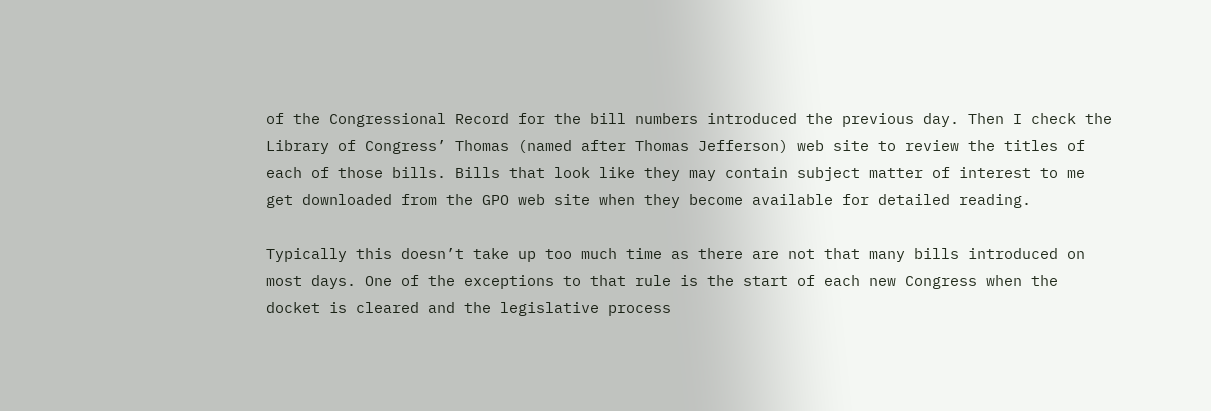of the Congressional Record for the bill numbers introduced the previous day. Then I check the Library of Congress’ Thomas (named after Thomas Jefferson) web site to review the titles of each of those bills. Bills that look like they may contain subject matter of interest to me get downloaded from the GPO web site when they become available for detailed reading.

Typically this doesn’t take up too much time as there are not that many bills introduced on most days. One of the exceptions to that rule is the start of each new Congress when the docket is cleared and the legislative process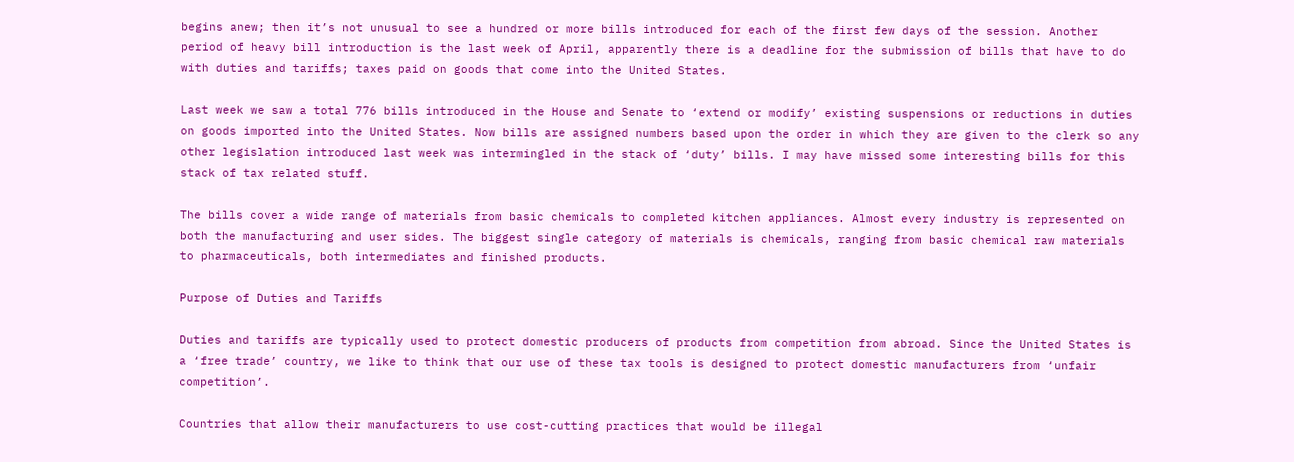begins anew; then it’s not unusual to see a hundred or more bills introduced for each of the first few days of the session. Another period of heavy bill introduction is the last week of April, apparently there is a deadline for the submission of bills that have to do with duties and tariffs; taxes paid on goods that come into the United States.

Last week we saw a total 776 bills introduced in the House and Senate to ‘extend or modify’ existing suspensions or reductions in duties on goods imported into the United States. Now bills are assigned numbers based upon the order in which they are given to the clerk so any other legislation introduced last week was intermingled in the stack of ‘duty’ bills. I may have missed some interesting bills for this stack of tax related stuff.

The bills cover a wide range of materials from basic chemicals to completed kitchen appliances. Almost every industry is represented on both the manufacturing and user sides. The biggest single category of materials is chemicals, ranging from basic chemical raw materials to pharmaceuticals, both intermediates and finished products.

Purpose of Duties and Tariffs

Duties and tariffs are typically used to protect domestic producers of products from competition from abroad. Since the United States is a ‘free trade’ country, we like to think that our use of these tax tools is designed to protect domestic manufacturers from ‘unfair competition’.

Countries that allow their manufacturers to use cost-cutting practices that would be illegal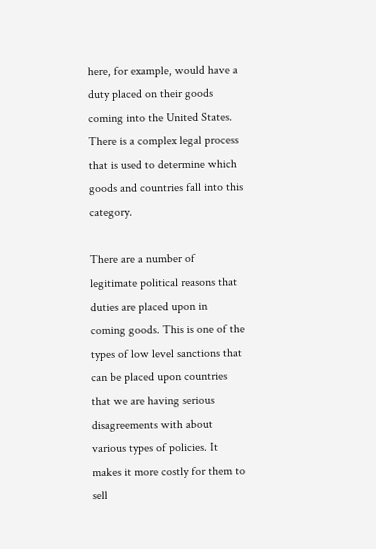here, for example, would have a duty placed on their goods coming into the United States. There is a complex legal process that is used to determine which goods and countries fall into this category.

There are a number of legitimate political reasons that duties are placed upon in coming goods. This is one of the types of low level sanctions that can be placed upon countries that we are having serious disagreements with about various types of policies. It makes it more costly for them to sell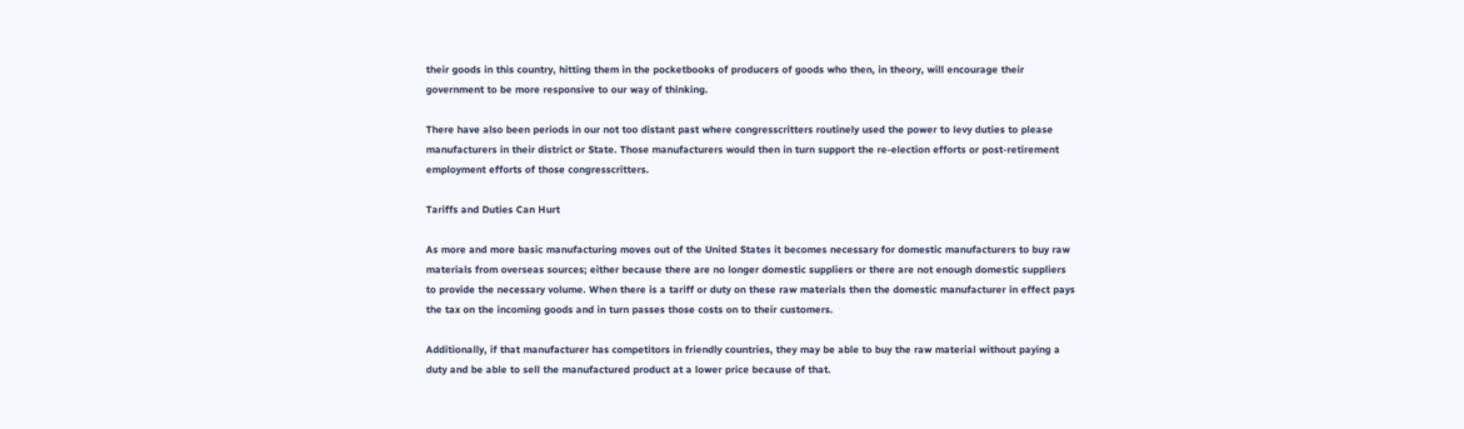their goods in this country, hitting them in the pocketbooks of producers of goods who then, in theory, will encourage their government to be more responsive to our way of thinking.

There have also been periods in our not too distant past where congresscritters routinely used the power to levy duties to please manufacturers in their district or State. Those manufacturers would then in turn support the re-election efforts or post-retirement employment efforts of those congresscritters.

Tariffs and Duties Can Hurt

As more and more basic manufacturing moves out of the United States it becomes necessary for domestic manufacturers to buy raw materials from overseas sources; either because there are no longer domestic suppliers or there are not enough domestic suppliers to provide the necessary volume. When there is a tariff or duty on these raw materials then the domestic manufacturer in effect pays the tax on the incoming goods and in turn passes those costs on to their customers.

Additionally, if that manufacturer has competitors in friendly countries, they may be able to buy the raw material without paying a duty and be able to sell the manufactured product at a lower price because of that.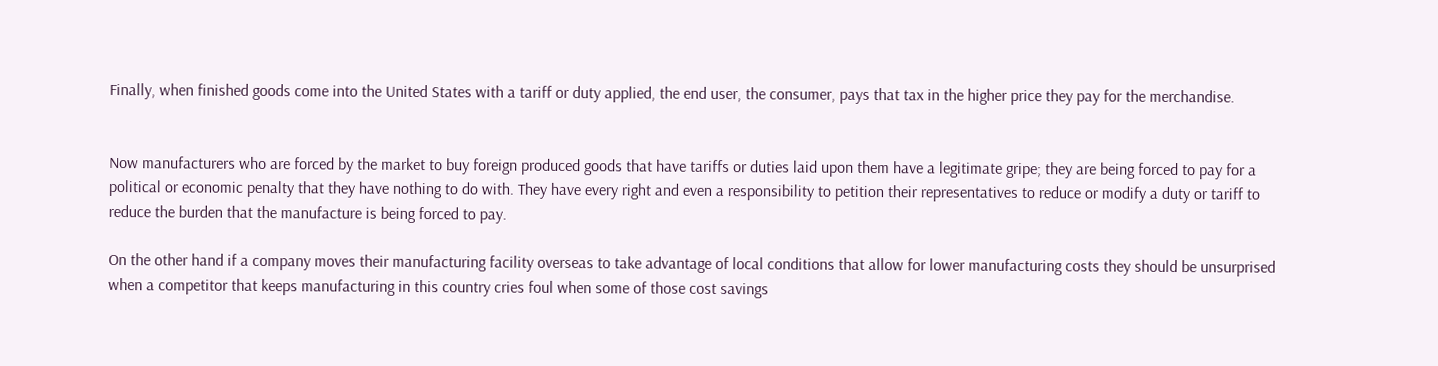Finally, when finished goods come into the United States with a tariff or duty applied, the end user, the consumer, pays that tax in the higher price they pay for the merchandise.


Now manufacturers who are forced by the market to buy foreign produced goods that have tariffs or duties laid upon them have a legitimate gripe; they are being forced to pay for a political or economic penalty that they have nothing to do with. They have every right and even a responsibility to petition their representatives to reduce or modify a duty or tariff to reduce the burden that the manufacture is being forced to pay.

On the other hand if a company moves their manufacturing facility overseas to take advantage of local conditions that allow for lower manufacturing costs they should be unsurprised when a competitor that keeps manufacturing in this country cries foul when some of those cost savings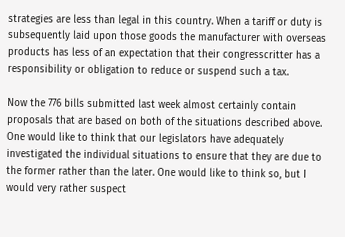strategies are less than legal in this country. When a tariff or duty is subsequently laid upon those goods the manufacturer with overseas products has less of an expectation that their congresscritter has a responsibility or obligation to reduce or suspend such a tax.

Now the 776 bills submitted last week almost certainly contain proposals that are based on both of the situations described above. One would like to think that our legislators have adequately investigated the individual situations to ensure that they are due to the former rather than the later. One would like to think so, but I would very rather suspect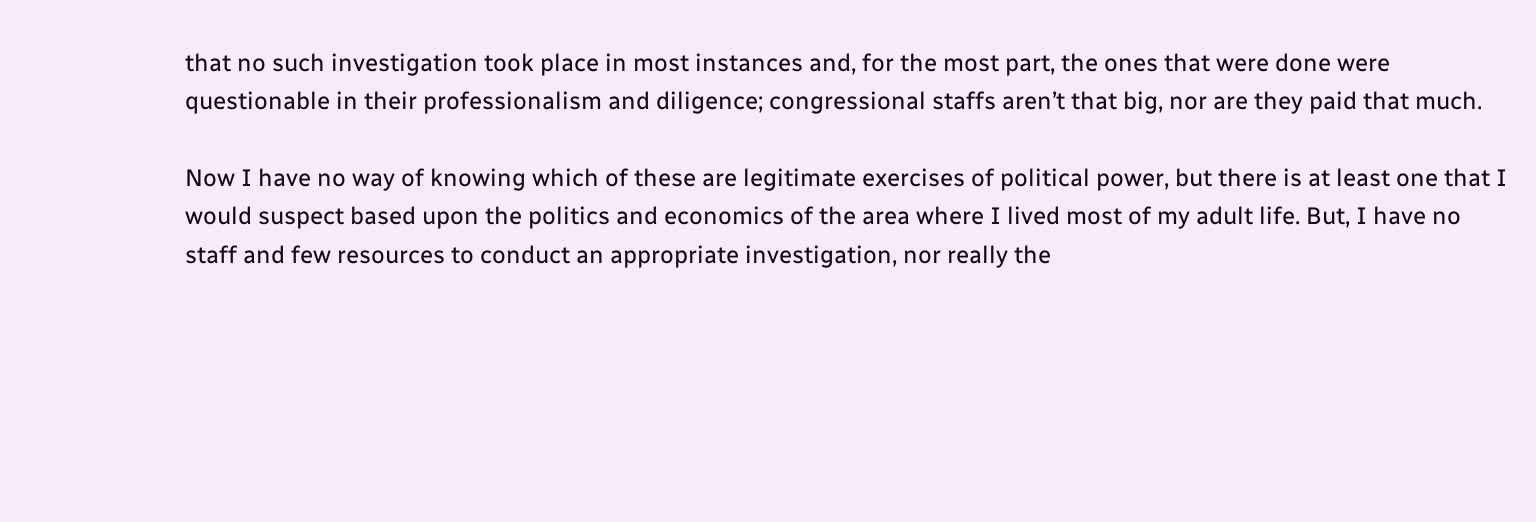that no such investigation took place in most instances and, for the most part, the ones that were done were questionable in their professionalism and diligence; congressional staffs aren’t that big, nor are they paid that much.

Now I have no way of knowing which of these are legitimate exercises of political power, but there is at least one that I would suspect based upon the politics and economics of the area where I lived most of my adult life. But, I have no staff and few resources to conduct an appropriate investigation, nor really the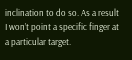inclination to do so. As a result I won’t point a specific finger at a particular target.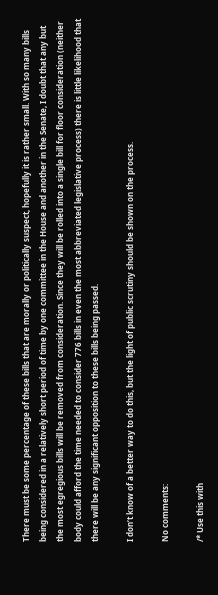There must be some percentage of these bills that are morally or politically suspect, hopefully it is rather small. With so many bills being considered in a relatively short period of time by one committee in the House and another in the Senate, I doubt that any but the most egregious bills will be removed from consideration. Since they will be rolled into a single bill for floor consideration (neither body could afford the time needed to consider 776 bills in even the most abbreviated legislative process) there is little likelihood that there will be any significant opposition to these bills being passed.

I don’t know of a better way to do this, but the light of public scrutiny should be shown on the process.

No comments:

/* Use this with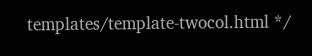templates/template-twocol.html */